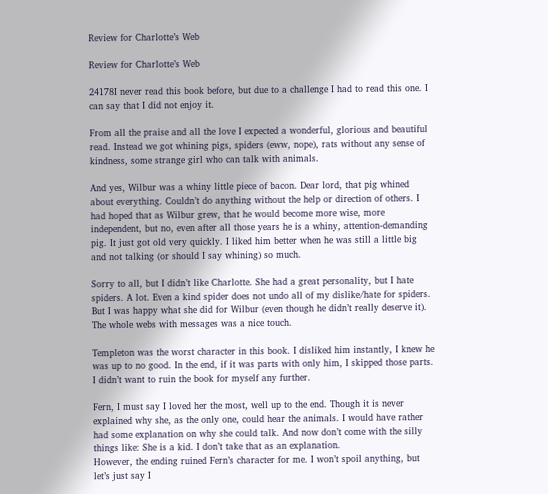Review for Charlotte’s Web

Review for Charlotte’s Web

24178I never read this book before, but due to a challenge I had to read this one. I can say that I did not enjoy it.

From all the praise and all the love I expected a wonderful, glorious and beautiful read. Instead we got whining pigs, spiders (eww, nope), rats without any sense of kindness, some strange girl who can talk with animals.

And yes, Wilbur was a whiny little piece of bacon. Dear lord, that pig whined about everything. Couldn’t do anything without the help or direction of others. I had hoped that as Wilbur grew, that he would become more wise, more independent, but no, even after all those years he is a whiny, attention-demanding pig. It just got old very quickly. I liked him better when he was still a little big and not talking (or should I say whining) so much.

Sorry to all, but I didn’t like Charlotte. She had a great personality, but I hate spiders. A lot. Even a kind spider does not undo all of my dislike/hate for spiders.
But I was happy what she did for Wilbur (even though he didn’t really deserve it). The whole webs with messages was a nice touch.

Templeton was the worst character in this book. I disliked him instantly, I knew he was up to no good. In the end, if it was parts with only him, I skipped those parts. I didn’t want to ruin the book for myself any further.

Fern, I must say I loved her the most, well up to the end. Though it is never explained why she, as the only one, could hear the animals. I would have rather had some explanation on why she could talk. And now don’t come with the silly things like: She is a kid. I don’t take that as an explanation.
However, the ending ruined Fern’s character for me. I won’t spoil anything, but let’s just say I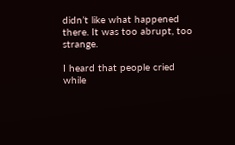didn’t like what happened there. It was too abrupt, too strange.

I heard that people cried while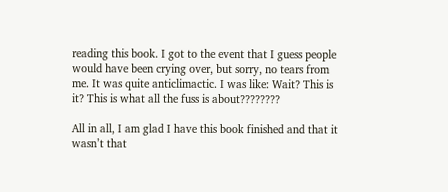reading this book. I got to the event that I guess people would have been crying over, but sorry, no tears from me. It was quite anticlimactic. I was like: Wait? This is it? This is what all the fuss is about????????

All in all, I am glad I have this book finished and that it wasn’t that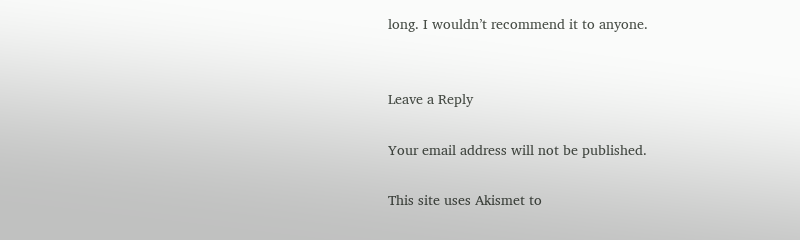long. I wouldn’t recommend it to anyone.


Leave a Reply

Your email address will not be published.

This site uses Akismet to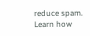reduce spam. Learn how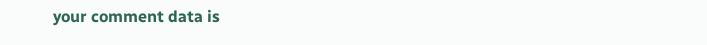your comment data is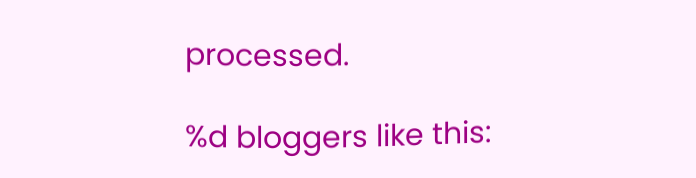processed.

%d bloggers like this: